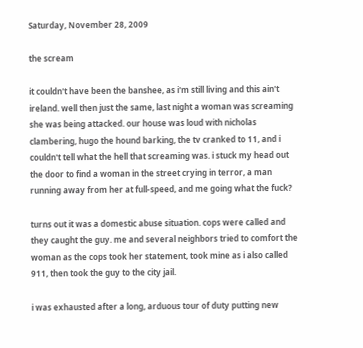Saturday, November 28, 2009

the scream

it couldn't have been the banshee, as i'm still living and this ain't ireland. well then just the same, last night a woman was screaming she was being attacked. our house was loud with nicholas clambering, hugo the hound barking, the tv cranked to 11, and i couldn't tell what the hell that screaming was. i stuck my head out the door to find a woman in the street crying in terror, a man running away from her at full-speed, and me going what the fuck?

turns out it was a domestic abuse situation. cops were called and they caught the guy. me and several neighbors tried to comfort the woman as the cops took her statement, took mine as i also called 911, then took the guy to the city jail.

i was exhausted after a long, arduous tour of duty putting new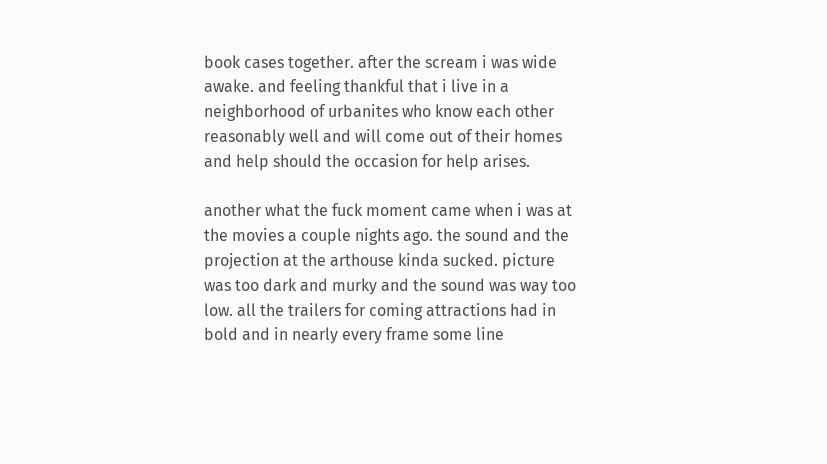book cases together. after the scream i was wide awake. and feeling thankful that i live in a neighborhood of urbanites who know each other reasonably well and will come out of their homes and help should the occasion for help arises.

another what the fuck moment came when i was at the movies a couple nights ago. the sound and the projection at the arthouse kinda sucked. picture was too dark and murky and the sound was way too low. all the trailers for coming attractions had in bold and in nearly every frame some line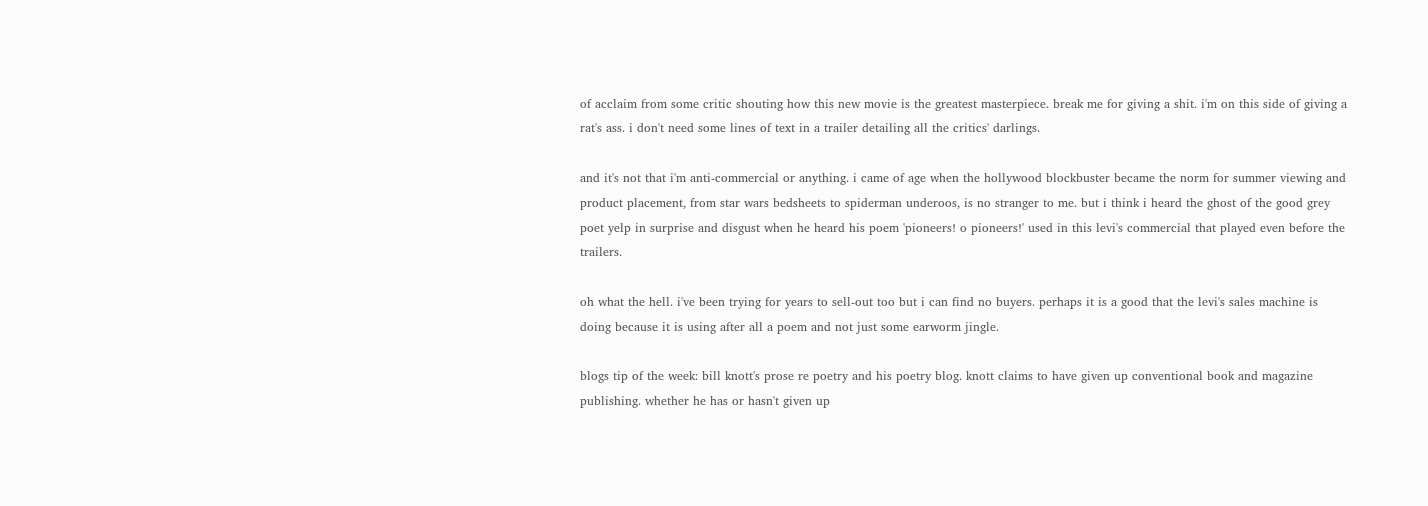of acclaim from some critic shouting how this new movie is the greatest masterpiece. break me for giving a shit. i'm on this side of giving a rat's ass. i don't need some lines of text in a trailer detailing all the critics' darlings.

and it's not that i'm anti-commercial or anything. i came of age when the hollywood blockbuster became the norm for summer viewing and product placement, from star wars bedsheets to spiderman underoos, is no stranger to me. but i think i heard the ghost of the good grey poet yelp in surprise and disgust when he heard his poem 'pioneers! o pioneers!' used in this levi's commercial that played even before the trailers.

oh what the hell. i've been trying for years to sell-out too but i can find no buyers. perhaps it is a good that the levi's sales machine is doing because it is using after all a poem and not just some earworm jingle.

blogs tip of the week: bill knott's prose re poetry and his poetry blog. knott claims to have given up conventional book and magazine publishing. whether he has or hasn't given up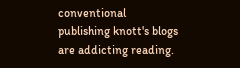conventional publishing knott's blogs are addicting reading.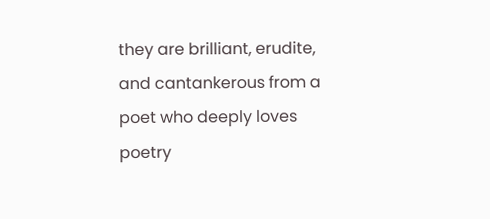they are brilliant, erudite, and cantankerous from a poet who deeply loves poetry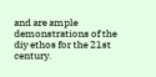and are ample demonstrations of the diy ethos for the 21st century.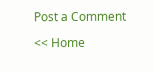Post a Comment

<< Home